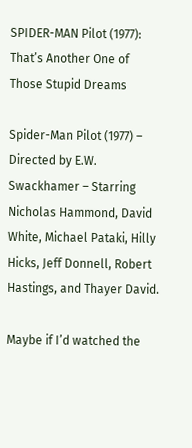SPIDER-MAN Pilot (1977): That’s Another One of Those Stupid Dreams

Spider-Man Pilot (1977) – Directed by E.W. Swackhamer – Starring Nicholas Hammond, David White, Michael Pataki, Hilly Hicks, Jeff Donnell, Robert Hastings, and Thayer David.

Maybe if I’d watched the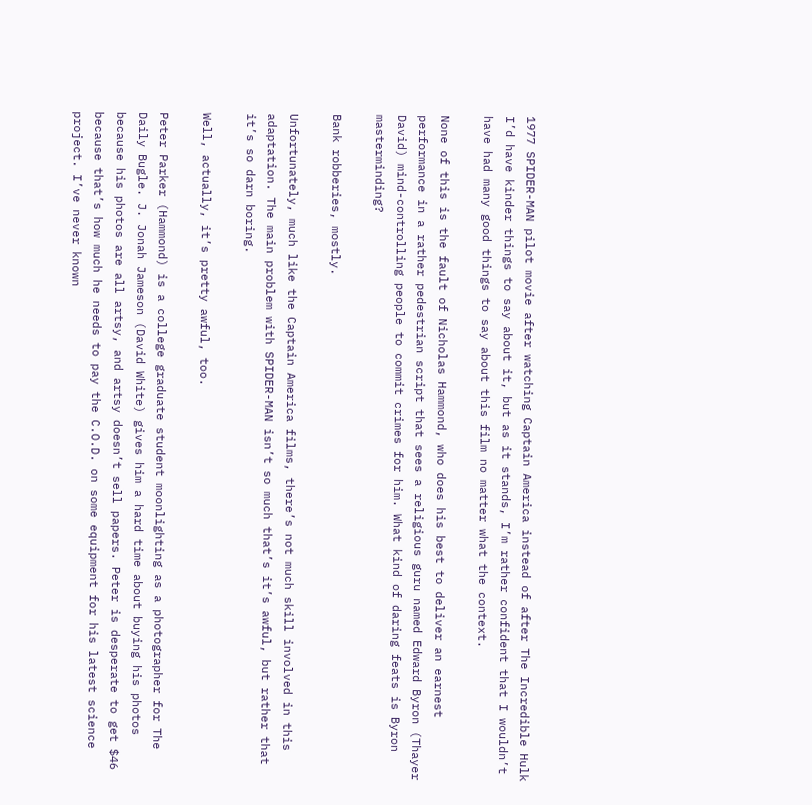1977 SPIDER-MAN pilot movie after watching Captain America instead of after The Incredible Hulk I’d have kinder things to say about it, but as it stands, I’m rather confident that I wouldn’t have had many good things to say about this film no matter what the context.

None of this is the fault of Nicholas Hammond, who does his best to deliver an earnest performance in a rather pedestrian script that sees a religious guru named Edward Byron (Thayer David) mind-controlling people to commit crimes for him. What kind of daring feats is Byron masterminding?

Bank robberies, mostly.

Unfortunately, much like the Captain America films, there’s not much skill involved in this adaptation. The main problem with SPIDER-MAN isn’t so much that’s it’s awful, but rather that it’s so darn boring.

Well, actually, it’s pretty awful, too.

Peter Parker (Hammond) is a college graduate student moonlighting as a photographer for The Daily Bugle. J. Jonah Jameson (David White) gives him a hard time about buying his photos because his photos are all artsy, and artsy doesn’t sell papers. Peter is desperate to get $46 because that’s how much he needs to pay the C.O.D. on some equipment for his latest science project. I’ve never known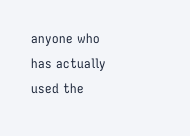anyone who has actually used the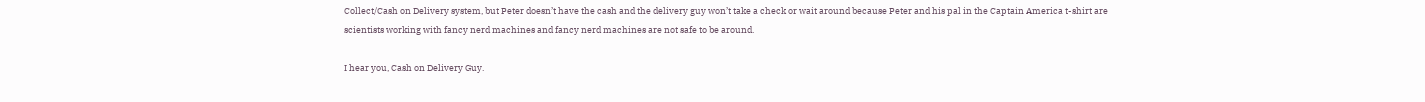Collect/Cash on Delivery system, but Peter doesn’t have the cash and the delivery guy won’t take a check or wait around because Peter and his pal in the Captain America t-shirt are scientists working with fancy nerd machines and fancy nerd machines are not safe to be around.

I hear you, Cash on Delivery Guy.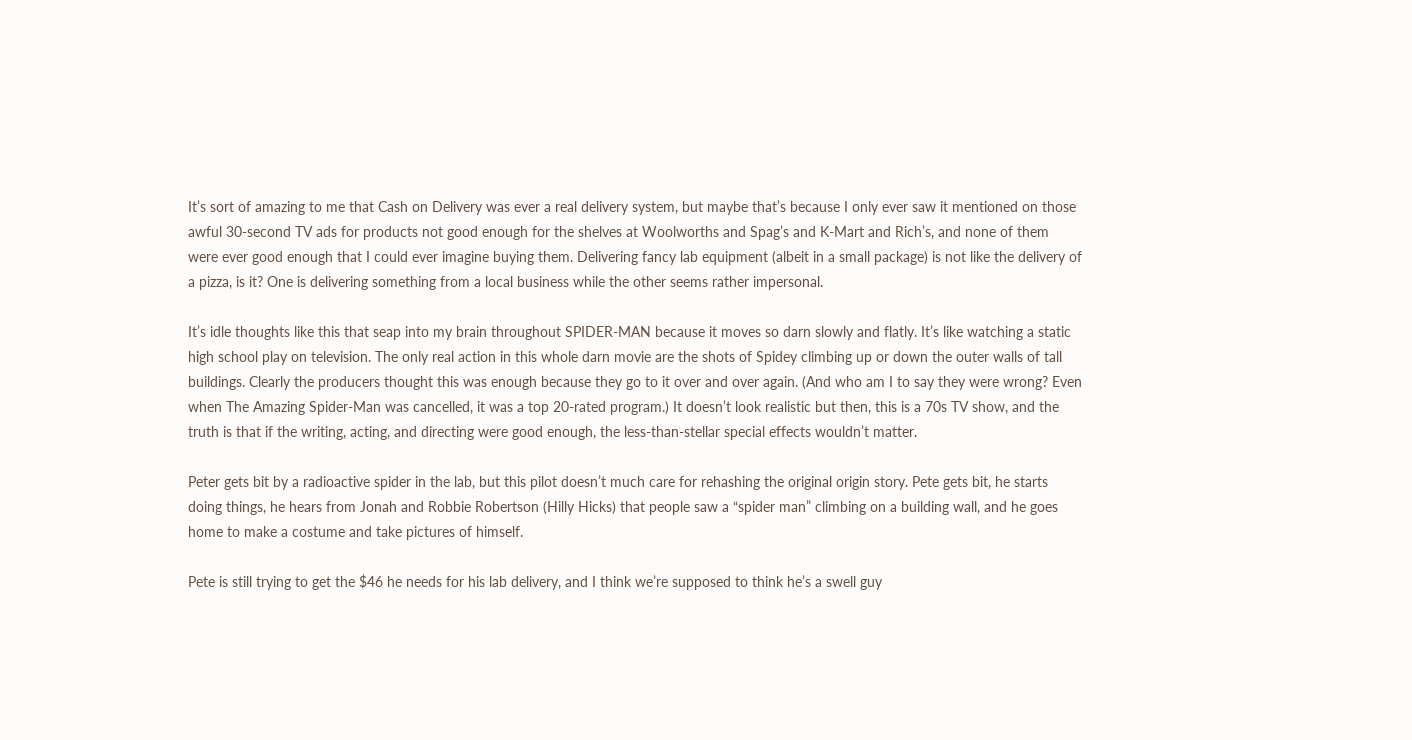It’s sort of amazing to me that Cash on Delivery was ever a real delivery system, but maybe that’s because I only ever saw it mentioned on those awful 30-second TV ads for products not good enough for the shelves at Woolworths and Spag’s and K-Mart and Rich’s, and none of them were ever good enough that I could ever imagine buying them. Delivering fancy lab equipment (albeit in a small package) is not like the delivery of a pizza, is it? One is delivering something from a local business while the other seems rather impersonal.

It’s idle thoughts like this that seap into my brain throughout SPIDER-MAN because it moves so darn slowly and flatly. It’s like watching a static high school play on television. The only real action in this whole darn movie are the shots of Spidey climbing up or down the outer walls of tall buildings. Clearly the producers thought this was enough because they go to it over and over again. (And who am I to say they were wrong? Even when The Amazing Spider-Man was cancelled, it was a top 20-rated program.) It doesn’t look realistic but then, this is a 70s TV show, and the truth is that if the writing, acting, and directing were good enough, the less-than-stellar special effects wouldn’t matter.

Peter gets bit by a radioactive spider in the lab, but this pilot doesn’t much care for rehashing the original origin story. Pete gets bit, he starts doing things, he hears from Jonah and Robbie Robertson (Hilly Hicks) that people saw a “spider man” climbing on a building wall, and he goes home to make a costume and take pictures of himself.

Pete is still trying to get the $46 he needs for his lab delivery, and I think we’re supposed to think he’s a swell guy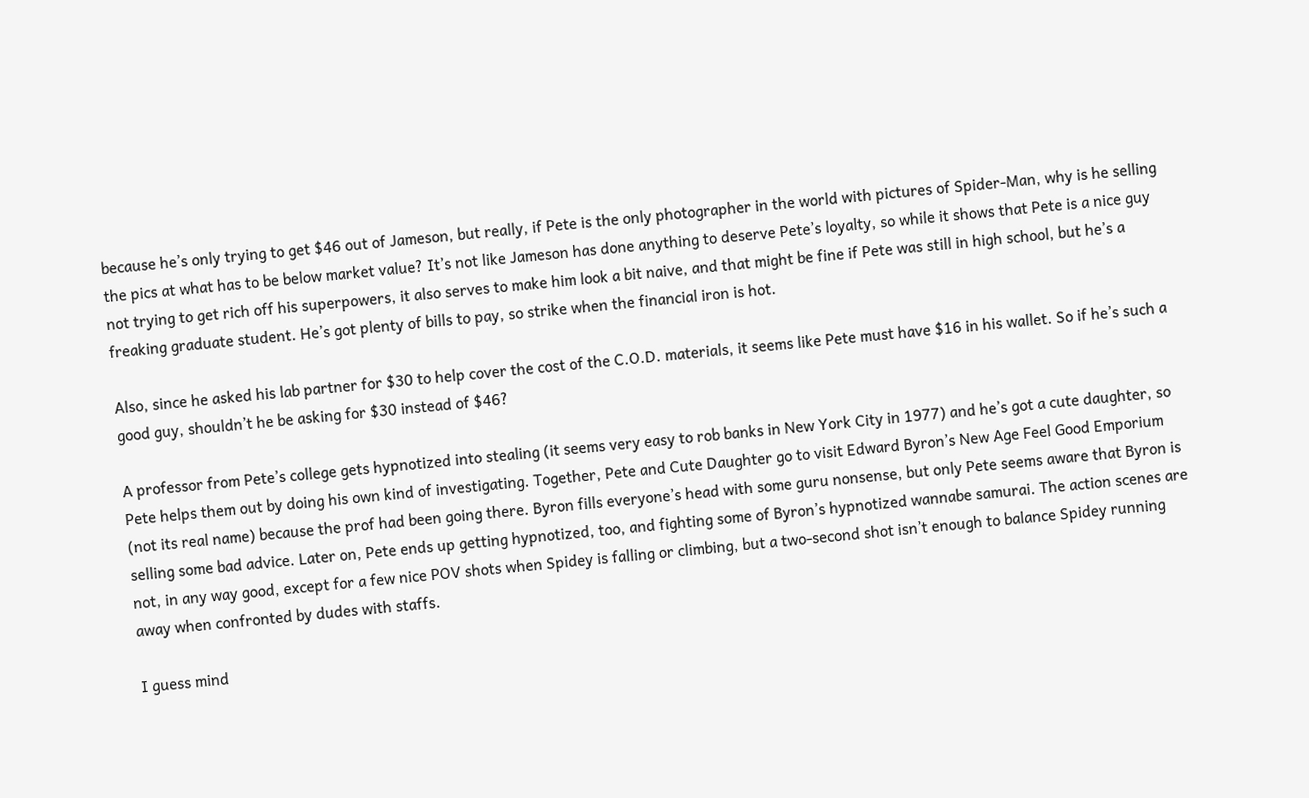because he’s only trying to get $46 out of Jameson, but really, if Pete is the only photographer in the world with pictures of Spider-Man, why is he selling the pics at what has to be below market value? It’s not like Jameson has done anything to deserve Pete’s loyalty, so while it shows that Pete is a nice guy not trying to get rich off his superpowers, it also serves to make him look a bit naive, and that might be fine if Pete was still in high school, but he’s a freaking graduate student. He’s got plenty of bills to pay, so strike when the financial iron is hot.

Also, since he asked his lab partner for $30 to help cover the cost of the C.O.D. materials, it seems like Pete must have $16 in his wallet. So if he’s such a good guy, shouldn’t he be asking for $30 instead of $46?

A professor from Pete’s college gets hypnotized into stealing (it seems very easy to rob banks in New York City in 1977) and he’s got a cute daughter, so Pete helps them out by doing his own kind of investigating. Together, Pete and Cute Daughter go to visit Edward Byron’s New Age Feel Good Emporium (not its real name) because the prof had been going there. Byron fills everyone’s head with some guru nonsense, but only Pete seems aware that Byron is selling some bad advice. Later on, Pete ends up getting hypnotized, too, and fighting some of Byron’s hypnotized wannabe samurai. The action scenes are not, in any way good, except for a few nice POV shots when Spidey is falling or climbing, but a two-second shot isn’t enough to balance Spidey running away when confronted by dudes with staffs.

I guess mind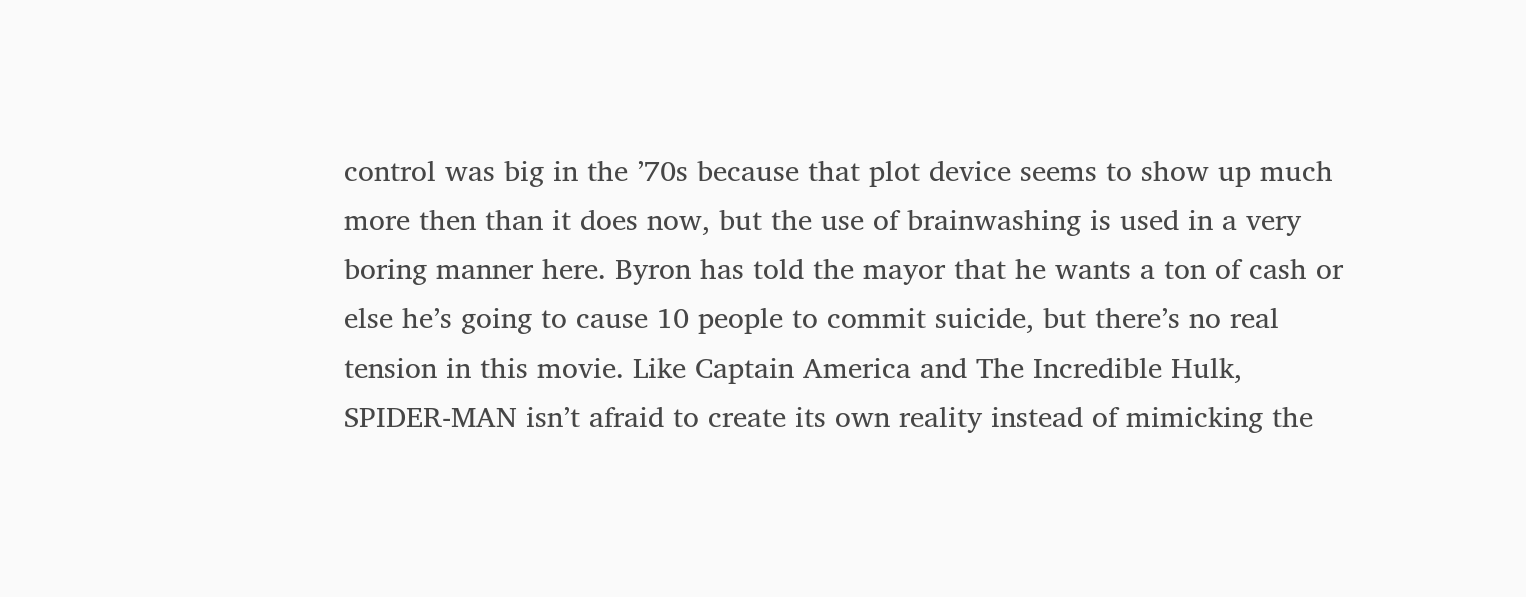control was big in the ’70s because that plot device seems to show up much more then than it does now, but the use of brainwashing is used in a very boring manner here. Byron has told the mayor that he wants a ton of cash or else he’s going to cause 10 people to commit suicide, but there’s no real tension in this movie. Like Captain America and The Incredible Hulk, SPIDER-MAN isn’t afraid to create its own reality instead of mimicking the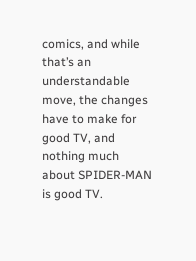comics, and while that’s an understandable move, the changes have to make for good TV, and nothing much about SPIDER-MAN is good TV.